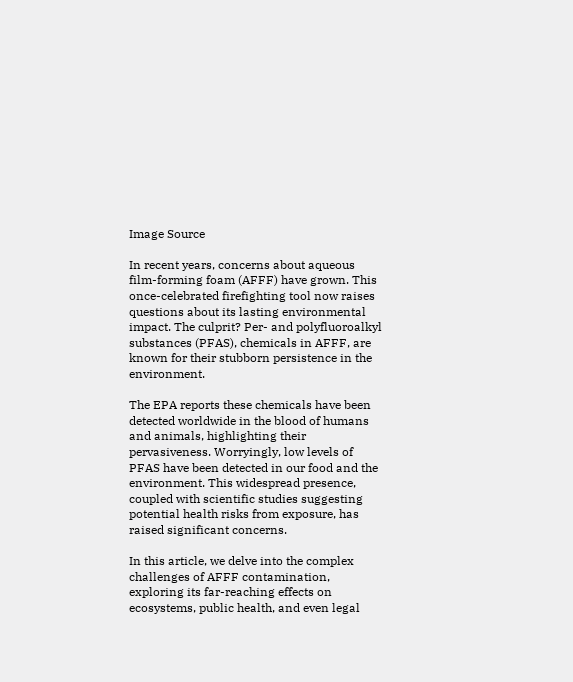Image Source

In recent years, concerns about aqueous film-forming foam (AFFF) have grown. This once-celebrated firefighting tool now raises questions about its lasting environmental impact. The culprit? Per- and polyfluoroalkyl substances (PFAS), chemicals in AFFF, are known for their stubborn persistence in the environment.

The EPA reports these chemicals have been detected worldwide in the blood of humans and animals, highlighting their pervasiveness. Worryingly, low levels of PFAS have been detected in our food and the environment. This widespread presence, coupled with scientific studies suggesting potential health risks from exposure, has raised significant concerns.

In this article, we delve into the complex challenges of AFFF contamination, exploring its far-reaching effects on ecosystems, public health, and even legal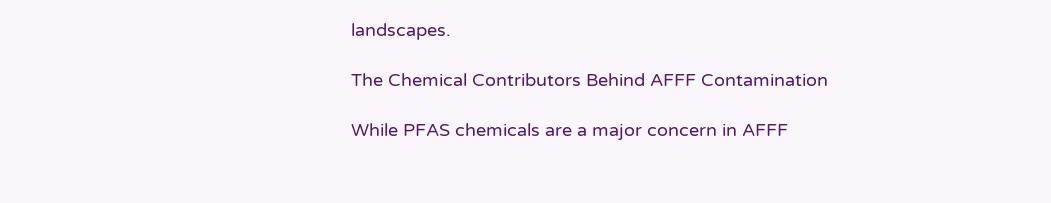landscapes.

The Chemical Contributors Behind AFFF Contamination

While PFAS chemicals are a major concern in AFFF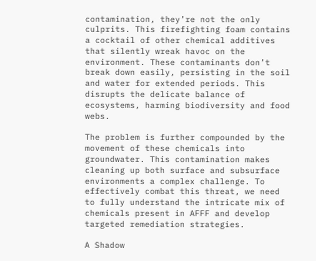contamination, they’re not the only culprits. This firefighting foam contains a cocktail of other chemical additives that silently wreak havoc on the environment. These contaminants don’t break down easily, persisting in the soil and water for extended periods. This disrupts the delicate balance of ecosystems, harming biodiversity and food webs.

The problem is further compounded by the movement of these chemicals into groundwater. This contamination makes cleaning up both surface and subsurface environments a complex challenge. To effectively combat this threat, we need to fully understand the intricate mix of chemicals present in AFFF and develop targeted remediation strategies.

A Shadow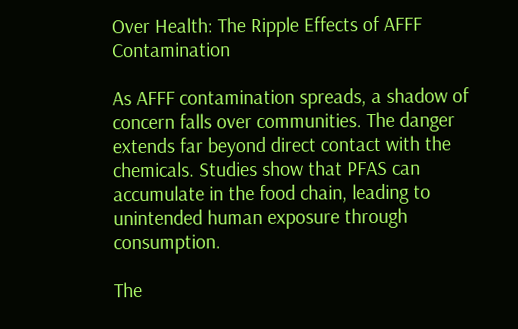Over Health: The Ripple Effects of AFFF Contamination

As AFFF contamination spreads, a shadow of concern falls over communities. The danger extends far beyond direct contact with the chemicals. Studies show that PFAS can accumulate in the food chain, leading to unintended human exposure through consumption.

The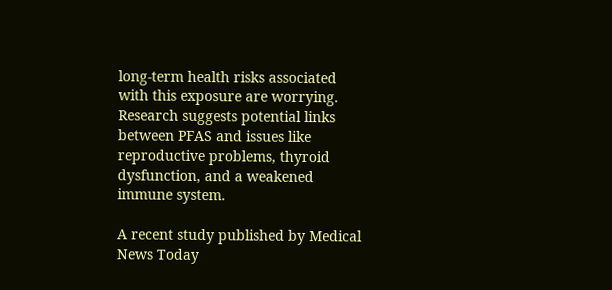long-term health risks associated with this exposure are worrying. Research suggests potential links between PFAS and issues like reproductive problems, thyroid dysfunction, and a weakened immune system.

A recent study published by Medical News Today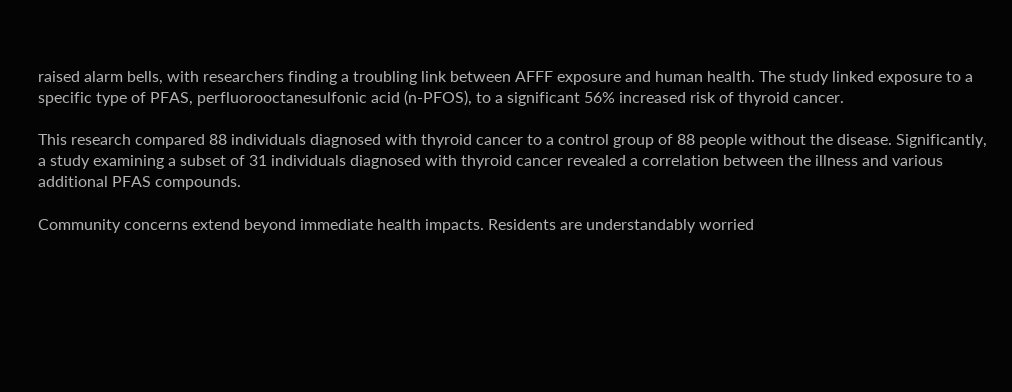raised alarm bells, with researchers finding a troubling link between AFFF exposure and human health. The study linked exposure to a specific type of PFAS, perfluorooctanesulfonic acid (n-PFOS), to a significant 56% increased risk of thyroid cancer.

This research compared 88 individuals diagnosed with thyroid cancer to a control group of 88 people without the disease. Significantly, a study examining a subset of 31 individuals diagnosed with thyroid cancer revealed a correlation between the illness and various additional PFAS compounds.

Community concerns extend beyond immediate health impacts. Residents are understandably worried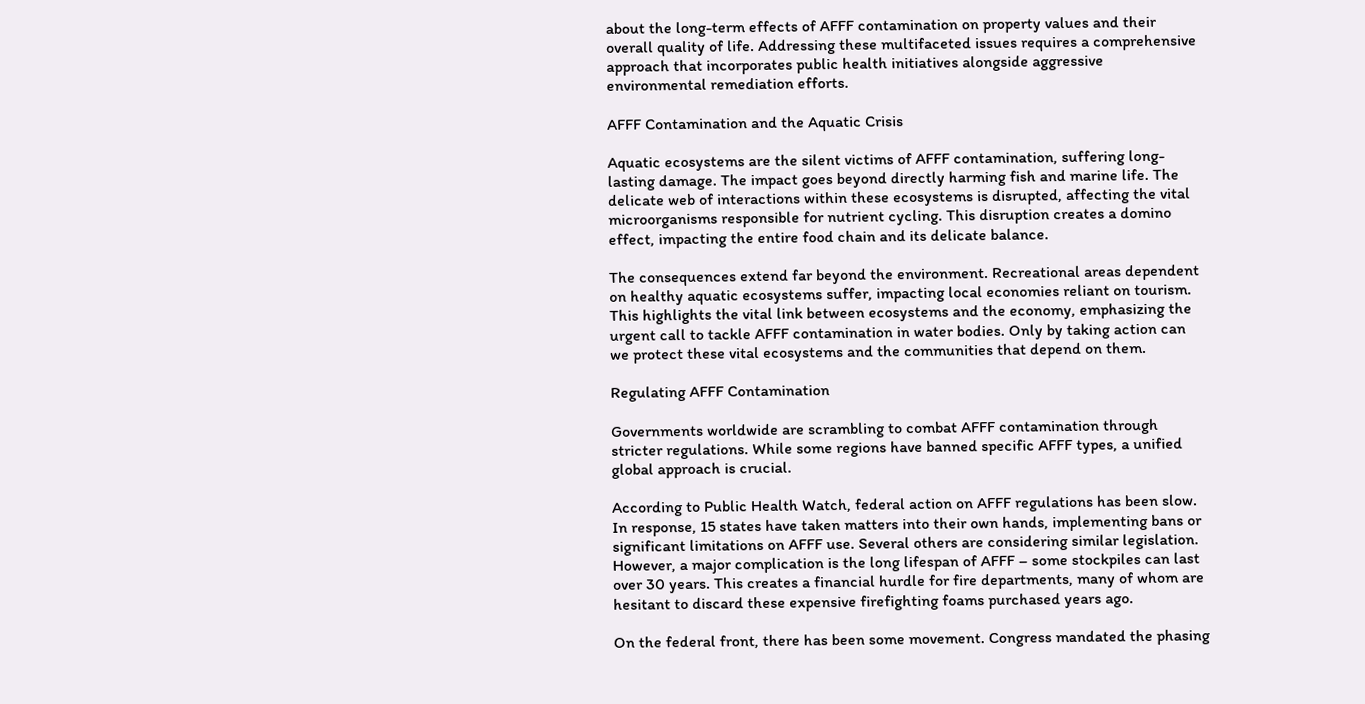about the long-term effects of AFFF contamination on property values and their overall quality of life. Addressing these multifaceted issues requires a comprehensive approach that incorporates public health initiatives alongside aggressive environmental remediation efforts.

AFFF Contamination and the Aquatic Crisis

Aquatic ecosystems are the silent victims of AFFF contamination, suffering long-lasting damage. The impact goes beyond directly harming fish and marine life. The delicate web of interactions within these ecosystems is disrupted, affecting the vital microorganisms responsible for nutrient cycling. This disruption creates a domino effect, impacting the entire food chain and its delicate balance.

The consequences extend far beyond the environment. Recreational areas dependent on healthy aquatic ecosystems suffer, impacting local economies reliant on tourism. This highlights the vital link between ecosystems and the economy, emphasizing the urgent call to tackle AFFF contamination in water bodies. Only by taking action can we protect these vital ecosystems and the communities that depend on them.

Regulating AFFF Contamination

Governments worldwide are scrambling to combat AFFF contamination through stricter regulations. While some regions have banned specific AFFF types, a unified global approach is crucial.

According to Public Health Watch, federal action on AFFF regulations has been slow. In response, 15 states have taken matters into their own hands, implementing bans or significant limitations on AFFF use. Several others are considering similar legislation. However, a major complication is the long lifespan of AFFF – some stockpiles can last over 30 years. This creates a financial hurdle for fire departments, many of whom are hesitant to discard these expensive firefighting foams purchased years ago.

On the federal front, there has been some movement. Congress mandated the phasing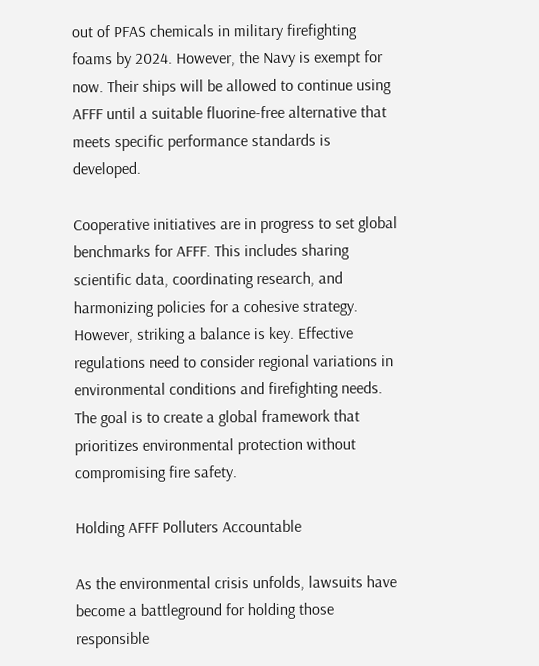out of PFAS chemicals in military firefighting foams by 2024. However, the Navy is exempt for now. Their ships will be allowed to continue using AFFF until a suitable fluorine-free alternative that meets specific performance standards is developed.

Cooperative initiatives are in progress to set global benchmarks for AFFF. This includes sharing scientific data, coordinating research, and harmonizing policies for a cohesive strategy. However, striking a balance is key. Effective regulations need to consider regional variations in environmental conditions and firefighting needs. The goal is to create a global framework that prioritizes environmental protection without compromising fire safety.

Holding AFFF Polluters Accountable

As the environmental crisis unfolds, lawsuits have become a battleground for holding those responsible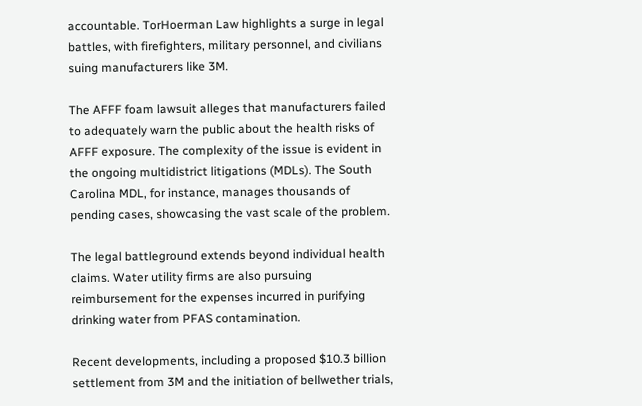accountable. TorHoerman Law highlights a surge in legal battles, with firefighters, military personnel, and civilians suing manufacturers like 3M.

The AFFF foam lawsuit alleges that manufacturers failed to adequately warn the public about the health risks of AFFF exposure. The complexity of the issue is evident in the ongoing multidistrict litigations (MDLs). The South Carolina MDL, for instance, manages thousands of pending cases, showcasing the vast scale of the problem.

The legal battleground extends beyond individual health claims. Water utility firms are also pursuing reimbursement for the expenses incurred in purifying drinking water from PFAS contamination.

Recent developments, including a proposed $10.3 billion settlement from 3M and the initiation of bellwether trials,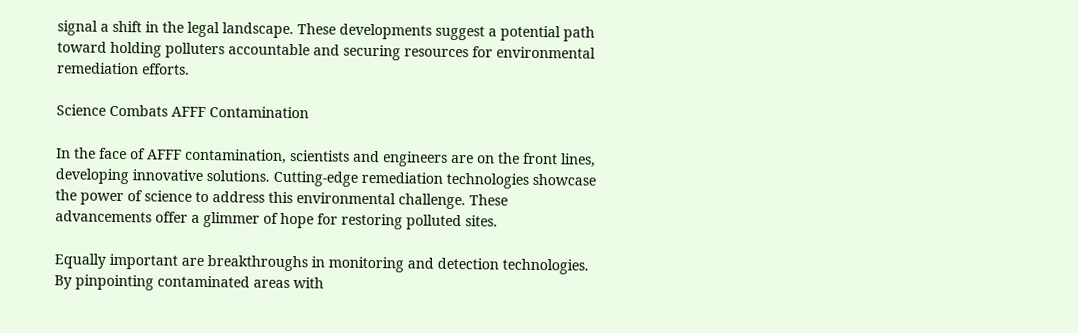signal a shift in the legal landscape. These developments suggest a potential path toward holding polluters accountable and securing resources for environmental remediation efforts.

Science Combats AFFF Contamination

In the face of AFFF contamination, scientists and engineers are on the front lines, developing innovative solutions. Cutting-edge remediation technologies showcase the power of science to address this environmental challenge. These advancements offer a glimmer of hope for restoring polluted sites.

Equally important are breakthroughs in monitoring and detection technologies. By pinpointing contaminated areas with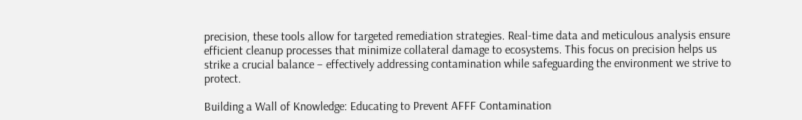precision, these tools allow for targeted remediation strategies. Real-time data and meticulous analysis ensure efficient cleanup processes that minimize collateral damage to ecosystems. This focus on precision helps us strike a crucial balance – effectively addressing contamination while safeguarding the environment we strive to protect.

Building a Wall of Knowledge: Educating to Prevent AFFF Contamination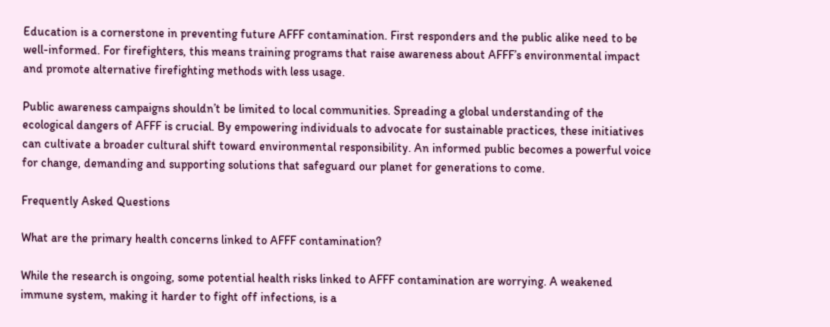Education is a cornerstone in preventing future AFFF contamination. First responders and the public alike need to be well-informed. For firefighters, this means training programs that raise awareness about AFFF’s environmental impact and promote alternative firefighting methods with less usage.

Public awareness campaigns shouldn’t be limited to local communities. Spreading a global understanding of the ecological dangers of AFFF is crucial. By empowering individuals to advocate for sustainable practices, these initiatives can cultivate a broader cultural shift toward environmental responsibility. An informed public becomes a powerful voice for change, demanding and supporting solutions that safeguard our planet for generations to come.

Frequently Asked Questions

What are the primary health concerns linked to AFFF contamination?

While the research is ongoing, some potential health risks linked to AFFF contamination are worrying. A weakened immune system, making it harder to fight off infections, is a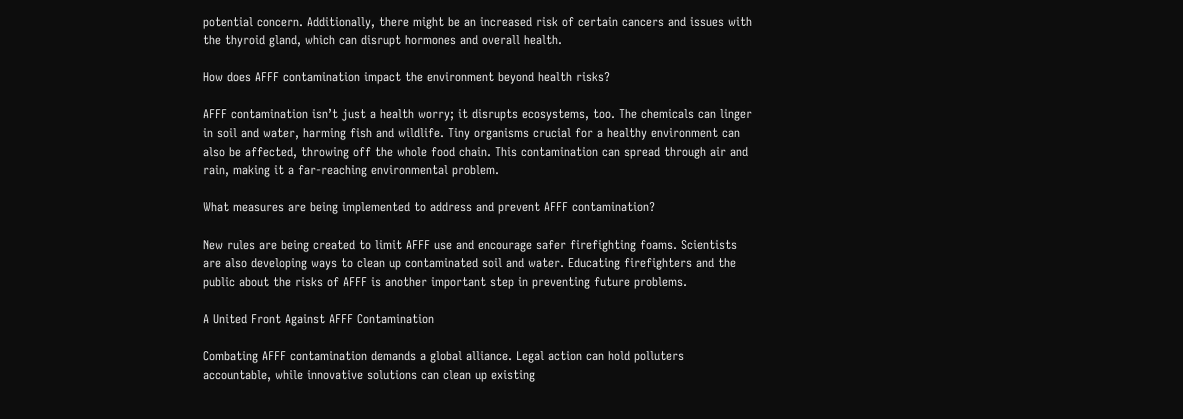potential concern. Additionally, there might be an increased risk of certain cancers and issues with the thyroid gland, which can disrupt hormones and overall health.

How does AFFF contamination impact the environment beyond health risks?

AFFF contamination isn’t just a health worry; it disrupts ecosystems, too. The chemicals can linger in soil and water, harming fish and wildlife. Tiny organisms crucial for a healthy environment can also be affected, throwing off the whole food chain. This contamination can spread through air and rain, making it a far-reaching environmental problem.

What measures are being implemented to address and prevent AFFF contamination?

New rules are being created to limit AFFF use and encourage safer firefighting foams. Scientists are also developing ways to clean up contaminated soil and water. Educating firefighters and the public about the risks of AFFF is another important step in preventing future problems.

A United Front Against AFFF Contamination

Combating AFFF contamination demands a global alliance. Legal action can hold polluters accountable, while innovative solutions can clean up existing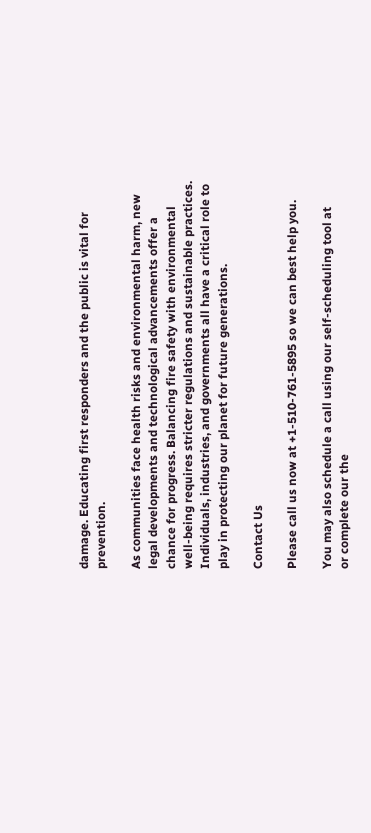damage. Educating first responders and the public is vital for prevention.

As communities face health risks and environmental harm, new legal developments and technological advancements offer a chance for progress. Balancing fire safety with environmental well-being requires stricter regulations and sustainable practices. Individuals, industries, and governments all have a critical role to play in protecting our planet for future generations.

Contact Us

Please call us now at +1-510-761-5895 so we can best help you.

You may also schedule a call using our self-scheduling tool at
or complete our the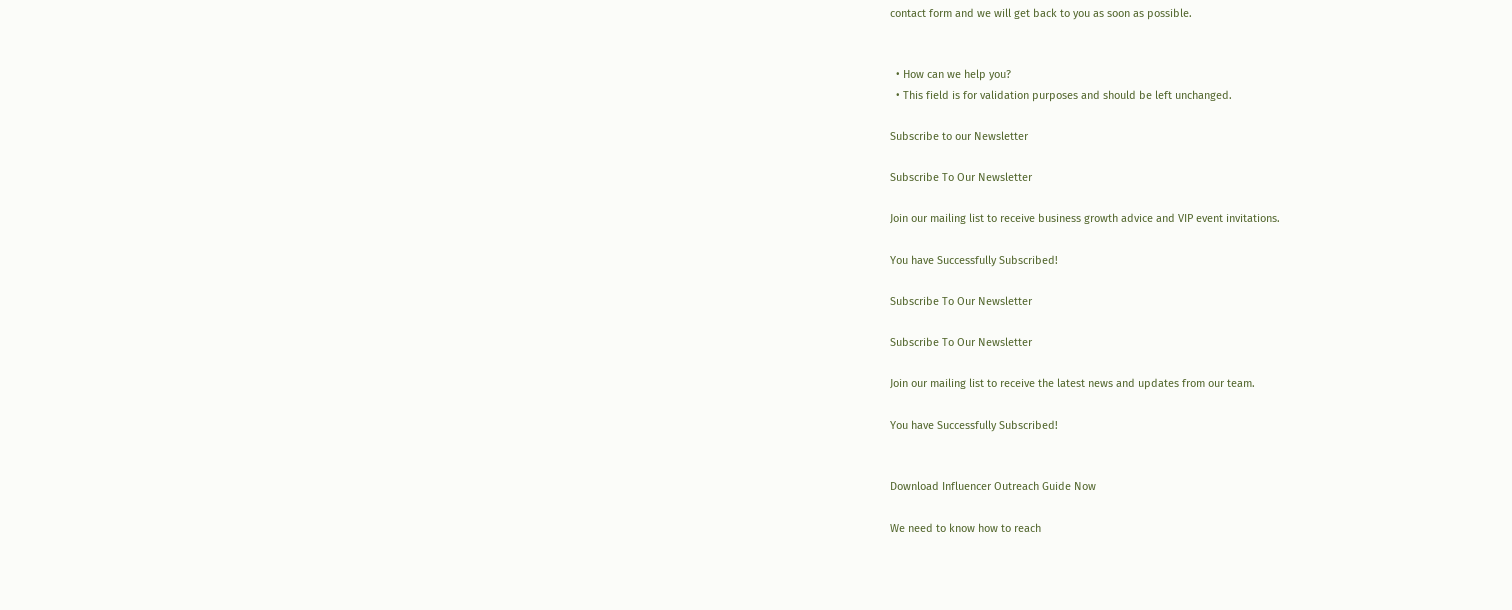contact form and we will get back to you as soon as possible.


  • How can we help you?
  • This field is for validation purposes and should be left unchanged.

Subscribe to our Newsletter

Subscribe To Our Newsletter

Join our mailing list to receive business growth advice and VIP event invitations.

You have Successfully Subscribed!

Subscribe To Our Newsletter

Subscribe To Our Newsletter

Join our mailing list to receive the latest news and updates from our team.

You have Successfully Subscribed!


Download Influencer Outreach Guide Now

We need to know how to reach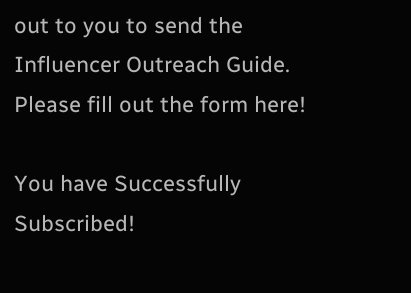out to you to send the Influencer Outreach Guide. Please fill out the form here!

You have Successfully Subscribed!